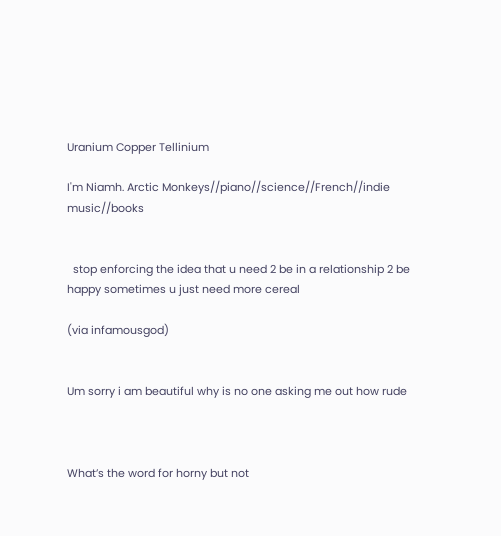Uranium Copper Tellinium

I'm Niamh. Arctic Monkeys//piano//science//French//indie music//books


  stop enforcing the idea that u need 2 be in a relationship 2 be happy sometimes u just need more cereal

(via infamousgod)


Um sorry i am beautiful why is no one asking me out how rude



What’s the word for horny but not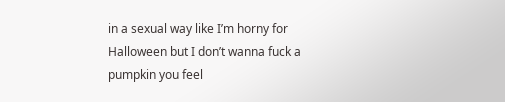in a sexual way like I’m horny for Halloween but I don’t wanna fuck a pumpkin you feel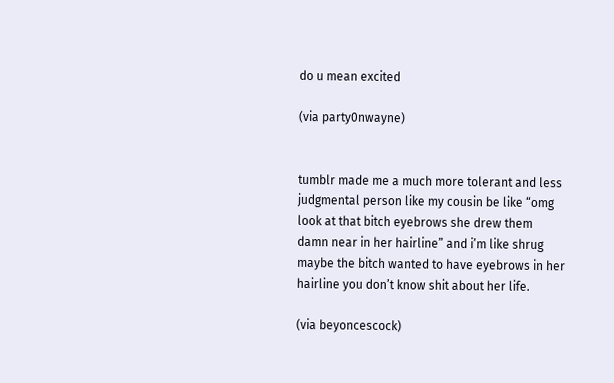do u mean excited

(via party0nwayne)


tumblr made me a much more tolerant and less judgmental person like my cousin be like “omg look at that bitch eyebrows she drew them damn near in her hairline” and i’m like shrug maybe the bitch wanted to have eyebrows in her hairline you don’t know shit about her life.

(via beyoncescock)